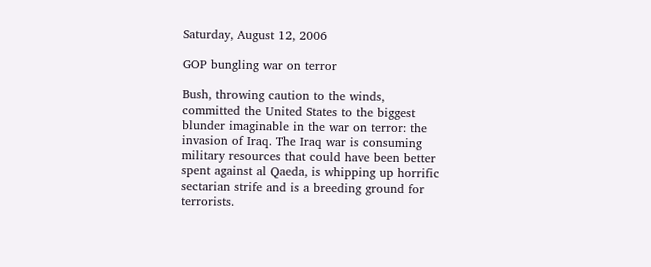Saturday, August 12, 2006

GOP bungling war on terror

Bush, throwing caution to the winds, committed the United States to the biggest blunder imaginable in the war on terror: the invasion of Iraq. The Iraq war is consuming military resources that could have been better spent against al Qaeda, is whipping up horrific sectarian strife and is a breeding ground for terrorists.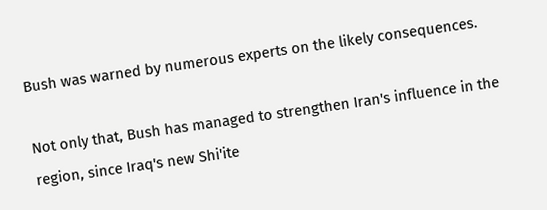Bush was warned by numerous experts on the likely consequences.

Not only that, Bush has managed to strengthen Iran's influence in the region, since Iraq's new Shi'ite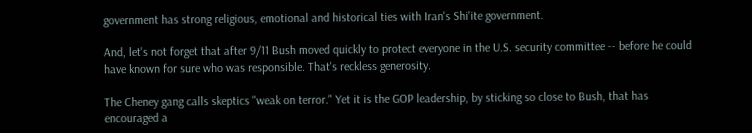government has strong religious, emotional and historical ties with Iran's Shi'ite government.

And, let's not forget that after 9/11 Bush moved quickly to protect everyone in the U.S. security committee -- before he could have known for sure who was responsible. That's reckless generosity.

The Cheney gang calls skeptics "weak on terror." Yet it is the GOP leadership, by sticking so close to Bush, that has encouraged a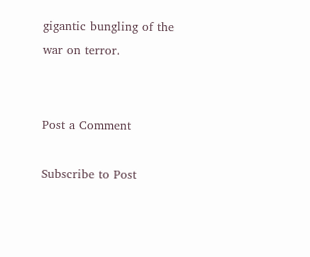gigantic bungling of the war on terror.


Post a Comment

Subscribe to Post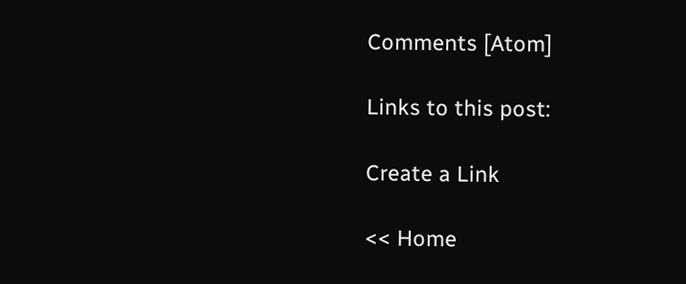Comments [Atom]

Links to this post:

Create a Link

<< Home